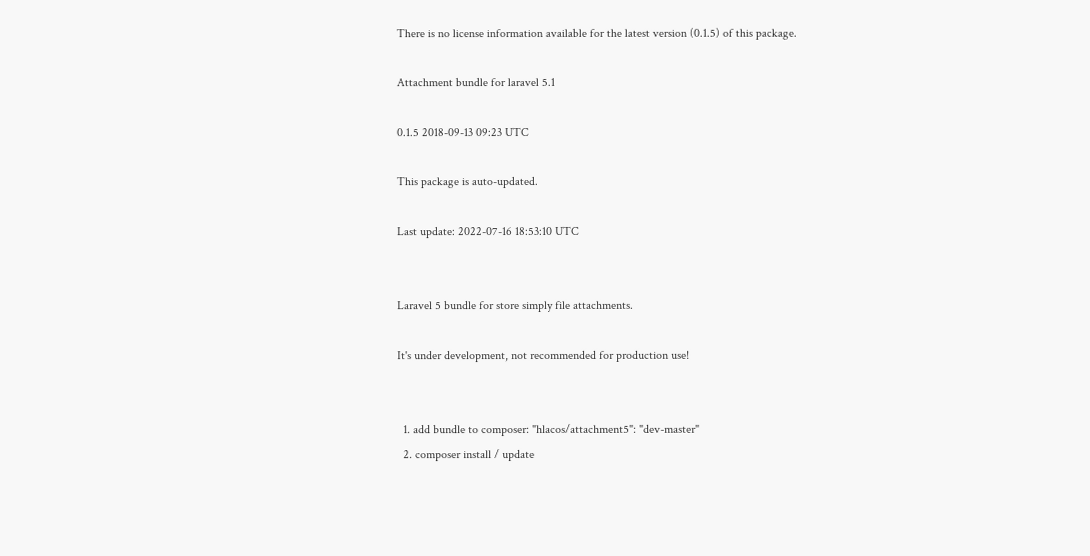There is no license information available for the latest version (0.1.5) of this package.

Attachment bundle for laravel 5.1

0.1.5 2018-09-13 09:23 UTC

This package is auto-updated.

Last update: 2022-07-16 18:53:10 UTC


Laravel 5 bundle for store simply file attachments.

It's under development, not recommended for production use!


  1. add bundle to composer: "hlacos/attachment5": "dev-master"
  2. composer install / update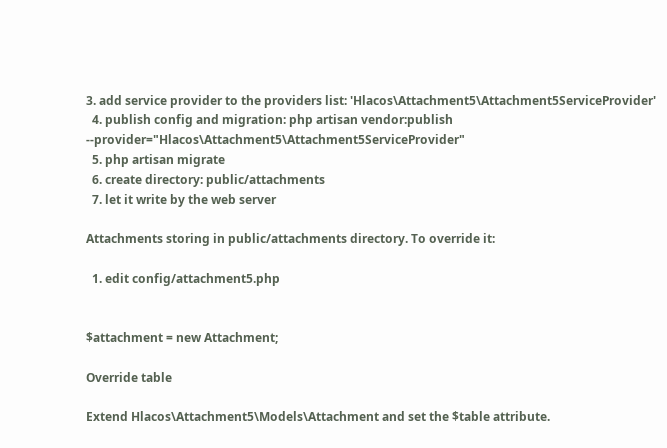3. add service provider to the providers list: 'Hlacos\Attachment5\Attachment5ServiceProvider'
  4. publish config and migration: php artisan vendor:publish --provider="Hlacos\Attachment5\Attachment5ServiceProvider"
  5. php artisan migrate
  6. create directory: public/attachments
  7. let it write by the web server

Attachments storing in public/attachments directory. To override it:

  1. edit config/attachment5.php


$attachment = new Attachment;

Override table

Extend Hlacos\Attachment5\Models\Attachment and set the $table attribute.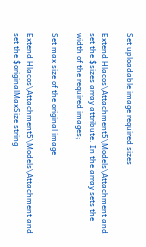Set uploadable image required sizes

Extend Hlacos\Attachment5\Models\Attachment and set the $sizes array attribute. In the array sets the width of the required images;

Set max size of the original image

Extend Hlacos\Attachment5\Models\Attachment and set the $originalMaxSize string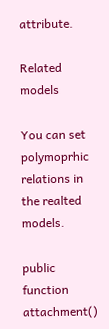attribute.

Related models

You can set polymoprhic relations in the realted models.

public function attachment()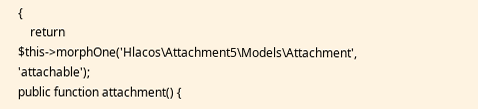{
    return $this->morphOne('Hlacos\Attachment5\Models\Attachment', 'attachable');
public function attachment() {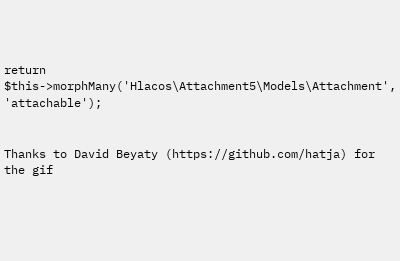return $this->morphMany('Hlacos\Attachment5\Models\Attachment', 'attachable');


Thanks to David Beyaty (https://github.com/hatja) for the gif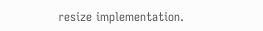resize implementation.